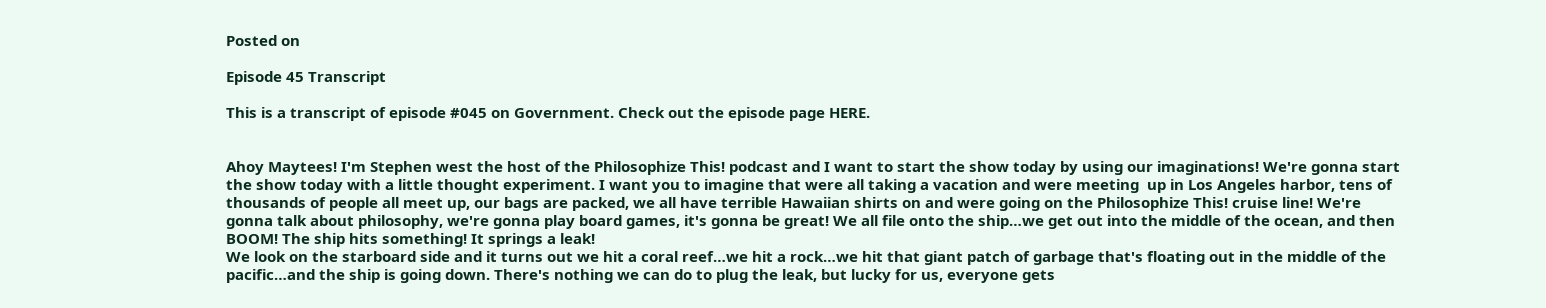Posted on

Episode 45 Transcript

This is a transcript of episode #045 on Government. Check out the episode page HERE.


Ahoy Maytees! I'm Stephen west the host of the Philosophize This! podcast and I want to start the show today by using our imaginations! We're gonna start the show today with a little thought experiment. I want you to imagine that were all taking a vacation and were meeting  up in Los Angeles harbor, tens of thousands of people all meet up, our bags are packed, we all have terrible Hawaiian shirts on and were going on the Philosophize This! cruise line! We're gonna talk about philosophy, we're gonna play board games, it's gonna be great! We all file onto the ship…we get out into the middle of the ocean, and then BOOM! The ship hits something! It springs a leak!
We look on the starboard side and it turns out we hit a coral reef…we hit a rock…we hit that giant patch of garbage that's floating out in the middle of the pacific…and the ship is going down. There's nothing we can do to plug the leak, but lucky for us, everyone gets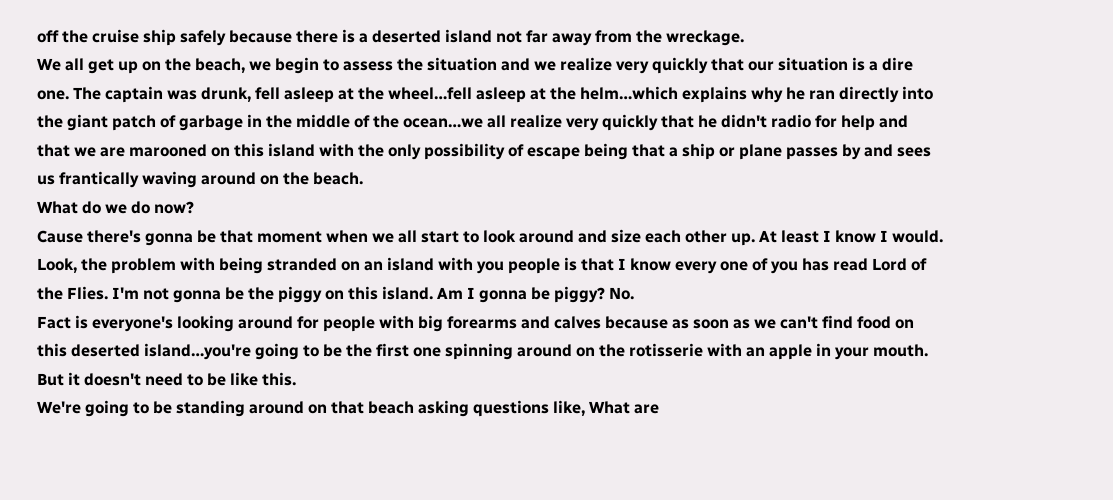off the cruise ship safely because there is a deserted island not far away from the wreckage.
We all get up on the beach, we begin to assess the situation and we realize very quickly that our situation is a dire one. The captain was drunk, fell asleep at the wheel…fell asleep at the helm…which explains why he ran directly into the giant patch of garbage in the middle of the ocean…we all realize very quickly that he didn't radio for help and that we are marooned on this island with the only possibility of escape being that a ship or plane passes by and sees us frantically waving around on the beach.
What do we do now?
Cause there's gonna be that moment when we all start to look around and size each other up. At least I know I would. Look, the problem with being stranded on an island with you people is that I know every one of you has read Lord of the Flies. I'm not gonna be the piggy on this island. Am I gonna be piggy? No.
Fact is everyone's looking around for people with big forearms and calves because as soon as we can't find food on this deserted island…you're going to be the first one spinning around on the rotisserie with an apple in your mouth. But it doesn't need to be like this.
We're going to be standing around on that beach asking questions like, What are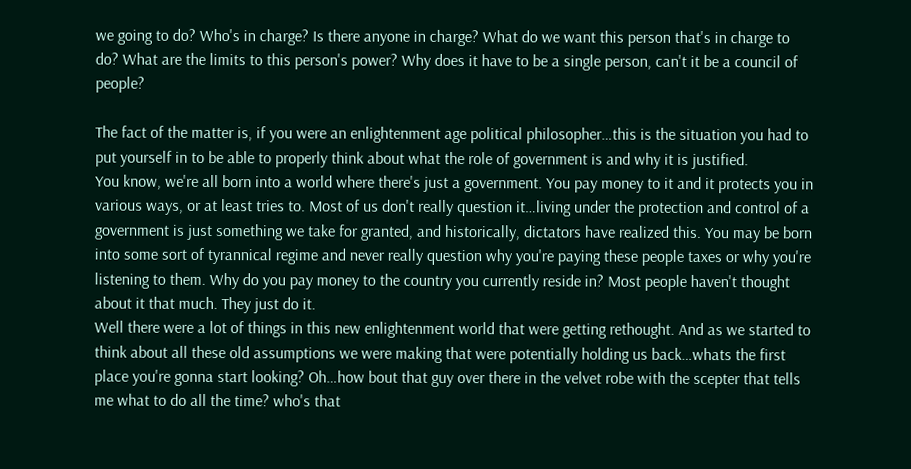we going to do? Who's in charge? Is there anyone in charge? What do we want this person that's in charge to do? What are the limits to this person's power? Why does it have to be a single person, can't it be a council of people?

The fact of the matter is, if you were an enlightenment age political philosopher…this is the situation you had to put yourself in to be able to properly think about what the role of government is and why it is justified.
You know, we're all born into a world where there's just a government. You pay money to it and it protects you in various ways, or at least tries to. Most of us don't really question it…living under the protection and control of a government is just something we take for granted, and historically, dictators have realized this. You may be born into some sort of tyrannical regime and never really question why you're paying these people taxes or why you're listening to them. Why do you pay money to the country you currently reside in? Most people haven't thought about it that much. They just do it.
Well there were a lot of things in this new enlightenment world that were getting rethought. And as we started to think about all these old assumptions we were making that were potentially holding us back…whats the first place you're gonna start looking? Oh…how bout that guy over there in the velvet robe with the scepter that tells me what to do all the time? who's that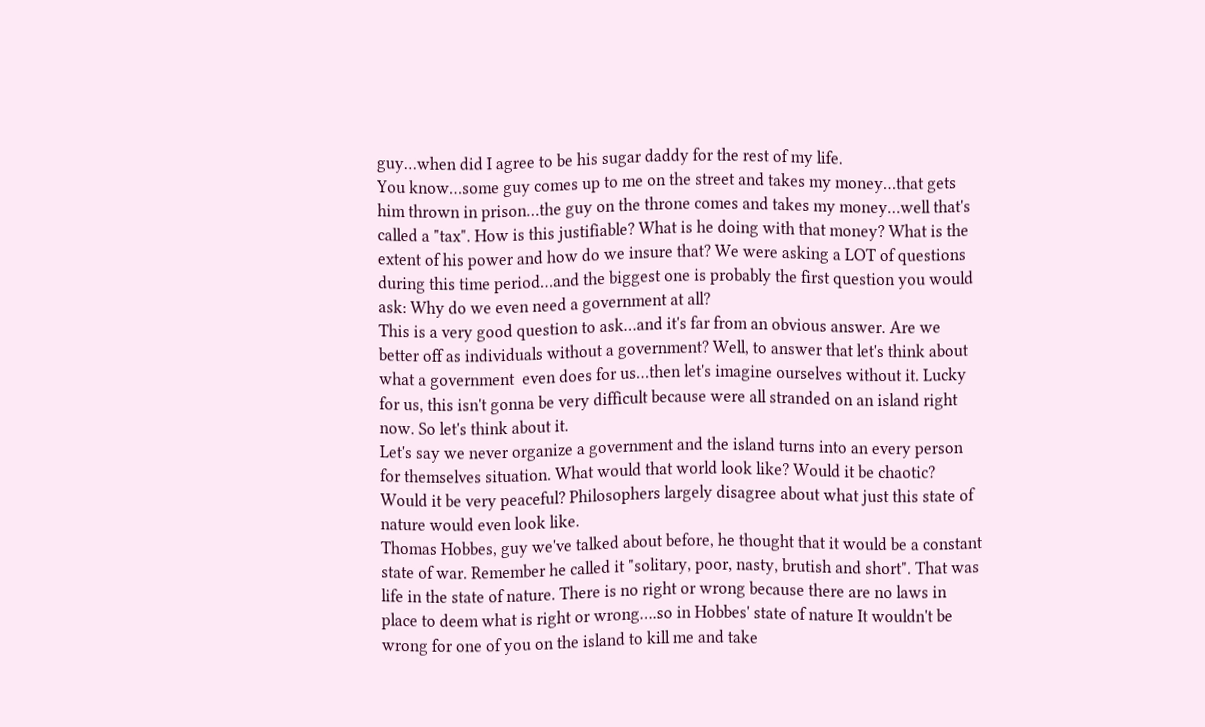guy…when did I agree to be his sugar daddy for the rest of my life.
You know…some guy comes up to me on the street and takes my money…that gets him thrown in prison…the guy on the throne comes and takes my money…well that's called a "tax". How is this justifiable? What is he doing with that money? What is the extent of his power and how do we insure that? We were asking a LOT of questions during this time period…and the biggest one is probably the first question you would ask: Why do we even need a government at all?
This is a very good question to ask…and it's far from an obvious answer. Are we better off as individuals without a government? Well, to answer that let's think about what a government  even does for us…then let's imagine ourselves without it. Lucky for us, this isn't gonna be very difficult because were all stranded on an island right now. So let's think about it.
Let's say we never organize a government and the island turns into an every person for themselves situation. What would that world look like? Would it be chaotic? Would it be very peaceful? Philosophers largely disagree about what just this state of nature would even look like.
Thomas Hobbes, guy we've talked about before, he thought that it would be a constant state of war. Remember he called it "solitary, poor, nasty, brutish and short". That was life in the state of nature. There is no right or wrong because there are no laws in place to deem what is right or wrong….so in Hobbes' state of nature It wouldn't be wrong for one of you on the island to kill me and take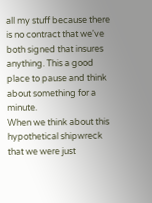all my stuff because there is no contract that we've both signed that insures anything. This a good place to pause and think about something for a minute.
When we think about this hypothetical shipwreck that we were just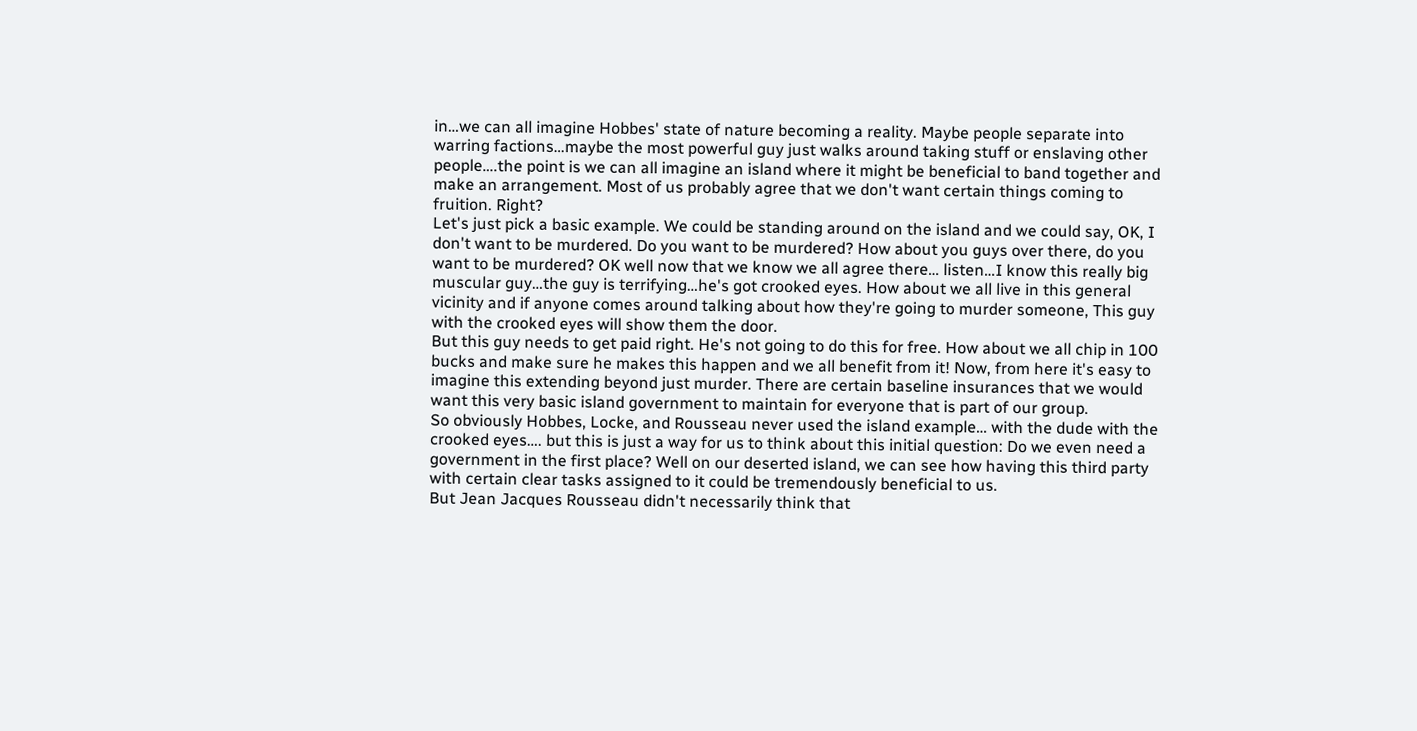in…we can all imagine Hobbes' state of nature becoming a reality. Maybe people separate into warring factions…maybe the most powerful guy just walks around taking stuff or enslaving other people….the point is we can all imagine an island where it might be beneficial to band together and make an arrangement. Most of us probably agree that we don't want certain things coming to fruition. Right?
Let's just pick a basic example. We could be standing around on the island and we could say, OK, I don't want to be murdered. Do you want to be murdered? How about you guys over there, do you want to be murdered? OK well now that we know we all agree there… listen…I know this really big muscular guy…the guy is terrifying…he's got crooked eyes. How about we all live in this general vicinity and if anyone comes around talking about how they're going to murder someone, This guy with the crooked eyes will show them the door.
But this guy needs to get paid right. He's not going to do this for free. How about we all chip in 100 bucks and make sure he makes this happen and we all benefit from it! Now, from here it's easy to imagine this extending beyond just murder. There are certain baseline insurances that we would want this very basic island government to maintain for everyone that is part of our group.
So obviously Hobbes, Locke, and Rousseau never used the island example… with the dude with the crooked eyes…. but this is just a way for us to think about this initial question: Do we even need a government in the first place? Well on our deserted island, we can see how having this third party with certain clear tasks assigned to it could be tremendously beneficial to us.
But Jean Jacques Rousseau didn't necessarily think that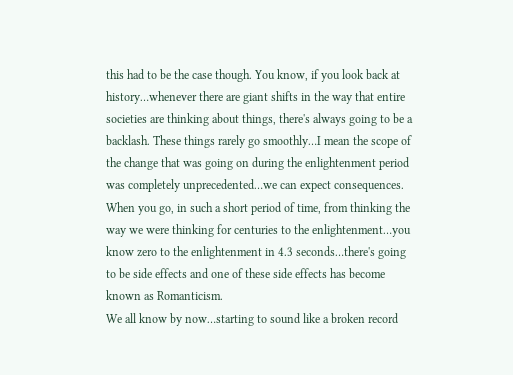this had to be the case though. You know, if you look back at history…whenever there are giant shifts in the way that entire societies are thinking about things, there's always going to be a backlash. These things rarely go smoothly…I mean the scope of the change that was going on during the enlightenment period was completely unprecedented…we can expect consequences.
When you go, in such a short period of time, from thinking the way we were thinking for centuries to the enlightenment…you know zero to the enlightenment in 4.3 seconds…there's going to be side effects and one of these side effects has become known as Romanticism.
We all know by now…starting to sound like a broken record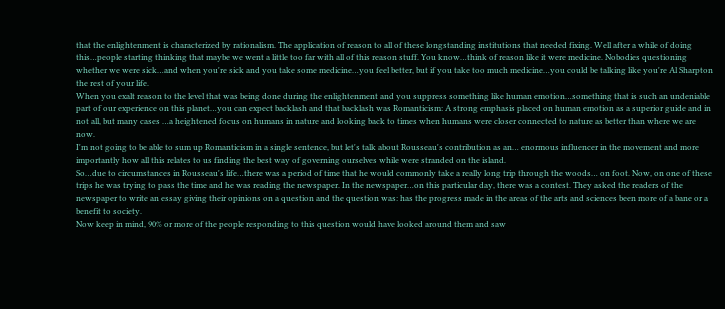that the enlightenment is characterized by rationalism. The application of reason to all of these longstanding institutions that needed fixing. Well after a while of doing this…people starting thinking that maybe we went a little too far with all of this reason stuff. You know…think of reason like it were medicine. Nobodies questioning whether we were sick…and when you're sick and you take some medicine…you feel better, but if you take too much medicine…you could be talking like you're Al Sharpton the rest of your life.
When you exalt reason to the level that was being done during the enlightenment and you suppress something like human emotion…something that is such an undeniable part of our experience on this planet…you can expect backlash and that backlash was Romanticism: A strong emphasis placed on human emotion as a superior guide and in not all, but many cases …a heightened focus on humans in nature and looking back to times when humans were closer connected to nature as better than where we are now.
I'm not going to be able to sum up Romanticism in a single sentence, but let's talk about Rousseau's contribution as an… enormous influencer in the movement and more importantly how all this relates to us finding the best way of governing ourselves while were stranded on the island.
So…due to circumstances in Rousseau's life…there was a period of time that he would commonly take a really long trip through the woods… on foot. Now, on one of these trips he was trying to pass the time and he was reading the newspaper. In the newspaper…on this particular day, there was a contest. They asked the readers of the newspaper to write an essay giving their opinions on a question and the question was: has the progress made in the areas of the arts and sciences been more of a bane or a benefit to society.
Now keep in mind, 90% or more of the people responding to this question would have looked around them and saw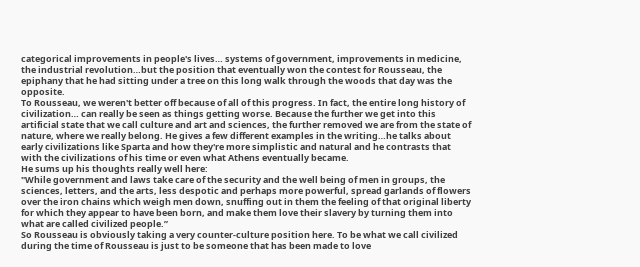categorical improvements in people's lives… systems of government, improvements in medicine, the industrial revolution…but the position that eventually won the contest for Rousseau, the epiphany that he had sitting under a tree on this long walk through the woods that day was the opposite.
To Rousseau, we weren't better off because of all of this progress. In fact, the entire long history of civilization… can really be seen as things getting worse. Because the further we get into this artificial state that we call culture and art and sciences, the further removed we are from the state of nature, where we really belong. He gives a few different examples in the writing…he talks about early civilizations like Sparta and how they're more simplistic and natural and he contrasts that with the civilizations of his time or even what Athens eventually became.
He sums up his thoughts really well here:
"While government and laws take care of the security and the well being of men in groups, the sciences, letters, and the arts, less despotic and perhaps more powerful, spread garlands of flowers over the iron chains which weigh men down, snuffing out in them the feeling of that original liberty for which they appear to have been born, and make them love their slavery by turning them into what are called civilized people.”
So Rousseau is obviously taking a very counter-culture position here. To be what we call civilized during the time of Rousseau is just to be someone that has been made to love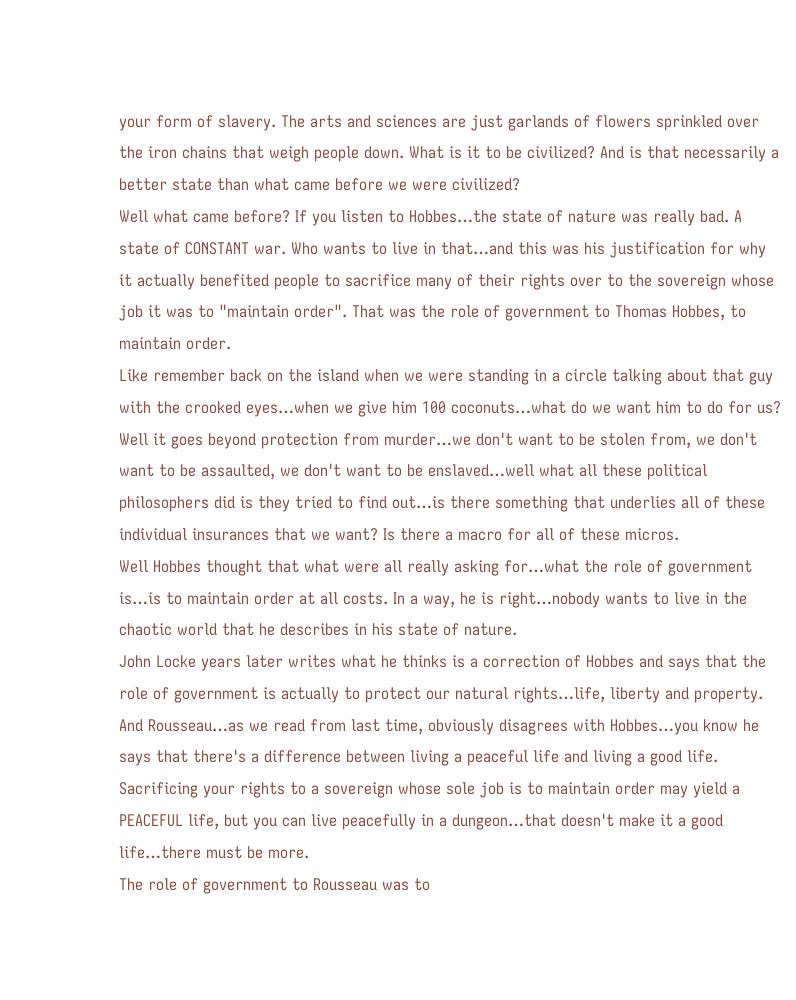your form of slavery. The arts and sciences are just garlands of flowers sprinkled over the iron chains that weigh people down. What is it to be civilized? And is that necessarily a better state than what came before we were civilized?
Well what came before? If you listen to Hobbes…the state of nature was really bad. A state of CONSTANT war. Who wants to live in that…and this was his justification for why it actually benefited people to sacrifice many of their rights over to the sovereign whose job it was to "maintain order". That was the role of government to Thomas Hobbes, to maintain order.
Like remember back on the island when we were standing in a circle talking about that guy with the crooked eyes…when we give him 100 coconuts…what do we want him to do for us? Well it goes beyond protection from murder…we don't want to be stolen from, we don't want to be assaulted, we don't want to be enslaved…well what all these political philosophers did is they tried to find out…is there something that underlies all of these individual insurances that we want? Is there a macro for all of these micros.
Well Hobbes thought that what were all really asking for…what the role of government is…is to maintain order at all costs. In a way, he is right…nobody wants to live in the chaotic world that he describes in his state of nature.
John Locke years later writes what he thinks is a correction of Hobbes and says that the role of government is actually to protect our natural rights…life, liberty and property. And Rousseau…as we read from last time, obviously disagrees with Hobbes…you know he says that there's a difference between living a peaceful life and living a good life. Sacrificing your rights to a sovereign whose sole job is to maintain order may yield a PEACEFUL life, but you can live peacefully in a dungeon…that doesn't make it a good life…there must be more.
The role of government to Rousseau was to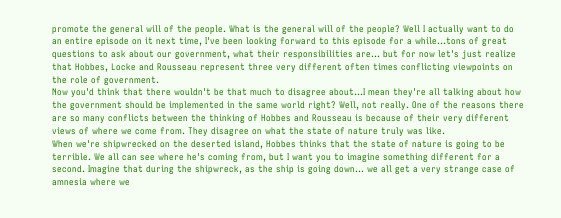promote the general will of the people. What is the general will of the people? Well I actually want to do an entire episode on it next time, I've been looking forward to this episode for a while…tons of great questions to ask about our government, what their responsibilities are… but for now let's just realize that Hobbes, Locke and Rousseau represent three very different often times conflicting viewpoints on the role of government.
Now you'd think that there wouldn't be that much to disagree about…I mean they're all talking about how the government should be implemented in the same world right? Well, not really. One of the reasons there are so many conflicts between the thinking of Hobbes and Rousseau is because of their very different views of where we come from. They disagree on what the state of nature truly was like.
When we're shipwrecked on the deserted island, Hobbes thinks that the state of nature is going to be terrible. We all can see where he's coming from, but I want you to imagine something different for a second. Imagine that during the shipwreck, as the ship is going down… we all get a very strange case of amnesia where we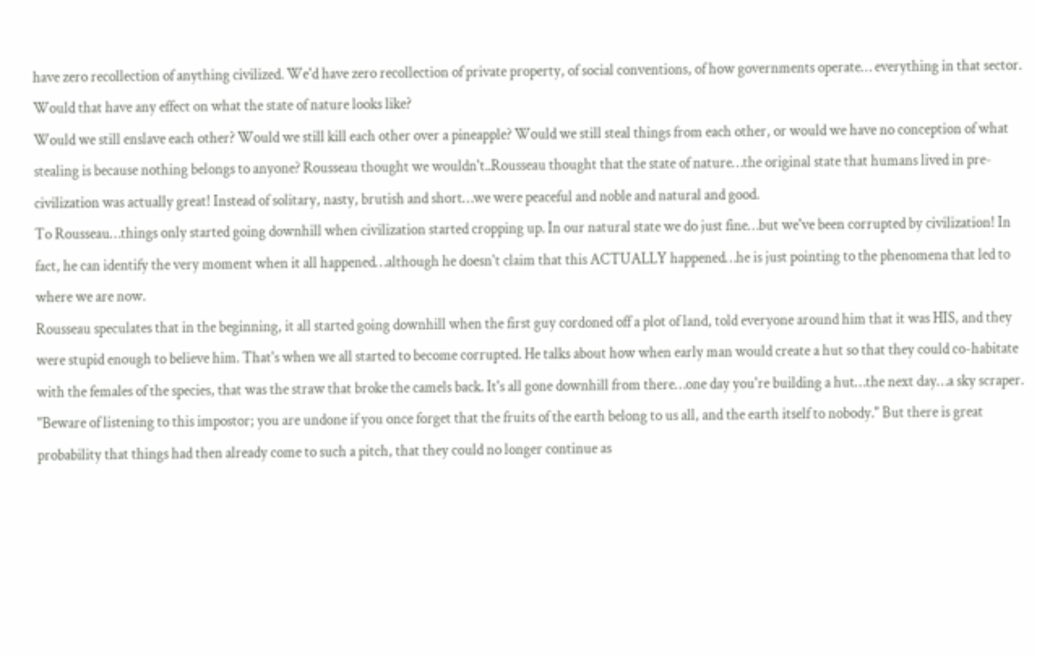have zero recollection of anything civilized. We'd have zero recollection of private property, of social conventions, of how governments operate… everything in that sector. Would that have any effect on what the state of nature looks like?
Would we still enslave each other? Would we still kill each other over a pineapple? Would we still steal things from each other, or would we have no conception of what stealing is because nothing belongs to anyone? Rousseau thought we wouldn't..Rousseau thought that the state of nature…the original state that humans lived in pre-civilization was actually great! Instead of solitary, nasty, brutish and short…we were peaceful and noble and natural and good.
To Rousseau…things only started going downhill when civilization started cropping up. In our natural state we do just fine…but we've been corrupted by civilization! In fact, he can identify the very moment when it all happened…although he doesn't claim that this ACTUALLY happened…he is just pointing to the phenomena that led to where we are now.
Rousseau speculates that in the beginning, it all started going downhill when the first guy cordoned off a plot of land, told everyone around him that it was HIS, and they were stupid enough to believe him. That's when we all started to become corrupted. He talks about how when early man would create a hut so that they could co-habitate with the females of the species, that was the straw that broke the camels back. It's all gone downhill from there…one day you're building a hut…the next day…a sky scraper.
"Beware of listening to this impostor; you are undone if you once forget that the fruits of the earth belong to us all, and the earth itself to nobody." But there is great probability that things had then already come to such a pitch, that they could no longer continue as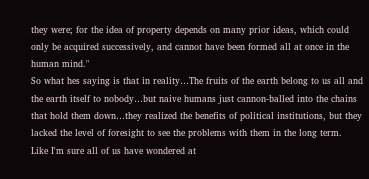they were; for the idea of property depends on many prior ideas, which could only be acquired successively, and cannot have been formed all at once in the human mind."
So what hes saying is that in reality…The fruits of the earth belong to us all and the earth itself to nobody…but naive humans just cannon-balled into the chains that hold them down…they realized the benefits of political institutions, but they lacked the level of foresight to see the problems with them in the long term.
Like I'm sure all of us have wondered at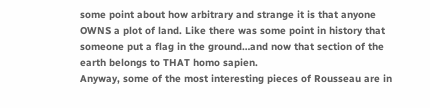some point about how arbitrary and strange it is that anyone OWNS a plot of land. Like there was some point in history that someone put a flag in the ground…and now that section of the earth belongs to THAT homo sapien.
Anyway, some of the most interesting pieces of Rousseau are in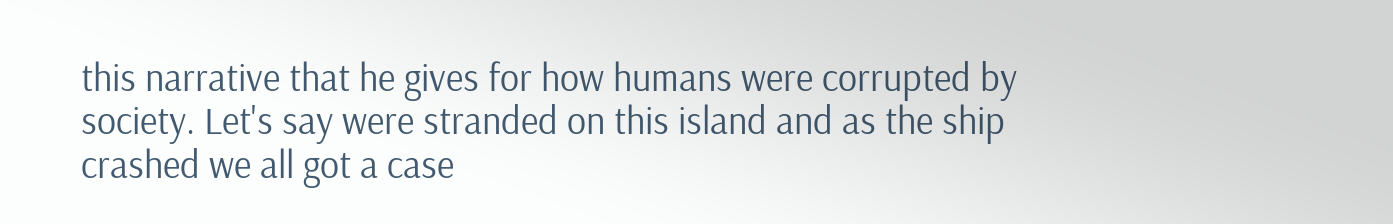this narrative that he gives for how humans were corrupted by society. Let's say were stranded on this island and as the ship crashed we all got a case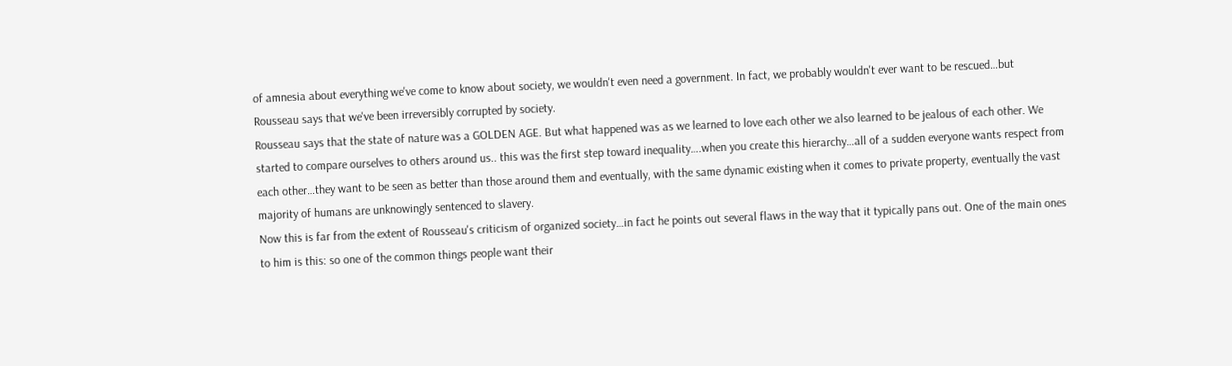of amnesia about everything we've come to know about society, we wouldn't even need a government. In fact, we probably wouldn't ever want to be rescued…but Rousseau says that we've been irreversibly corrupted by society.
Rousseau says that the state of nature was a GOLDEN AGE. But what happened was as we learned to love each other we also learned to be jealous of each other. We started to compare ourselves to others around us.. this was the first step toward inequality….when you create this hierarchy…all of a sudden everyone wants respect from each other…they want to be seen as better than those around them and eventually, with the same dynamic existing when it comes to private property, eventually the vast majority of humans are unknowingly sentenced to slavery.
Now this is far from the extent of Rousseau's criticism of organized society…in fact he points out several flaws in the way that it typically pans out. One of the main ones to him is this: so one of the common things people want their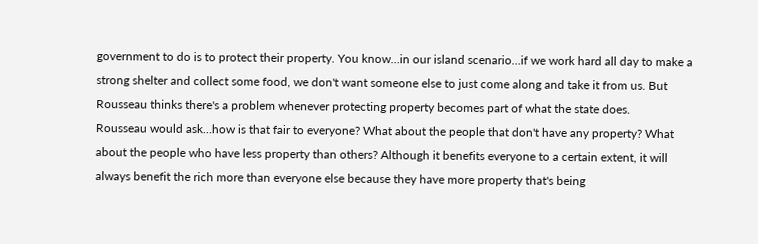government to do is to protect their property. You know…in our island scenario…if we work hard all day to make a strong shelter and collect some food, we don't want someone else to just come along and take it from us. But Rousseau thinks there's a problem whenever protecting property becomes part of what the state does.
Rousseau would ask…how is that fair to everyone? What about the people that don't have any property? What about the people who have less property than others? Although it benefits everyone to a certain extent, it will always benefit the rich more than everyone else because they have more property that's being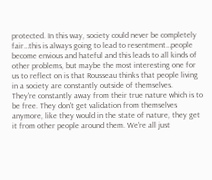protected. In this way, society could never be completely fair…this is always going to lead to resentment…people become envious and hateful and this leads to all kinds of other problems, but maybe the most interesting one for us to reflect on is that Rousseau thinks that people living in a society are constantly outside of themselves.
They're constantly away from their true nature which is to be free. They don't get validation from themselves anymore, like they would in the state of nature, they get it from other people around them. We're all just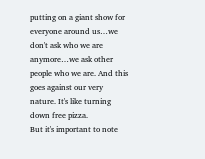putting on a giant show for everyone around us…we don't ask who we are anymore…we ask other people who we are. And this goes against our very nature. It's like turning down free pizza.
But it's important to note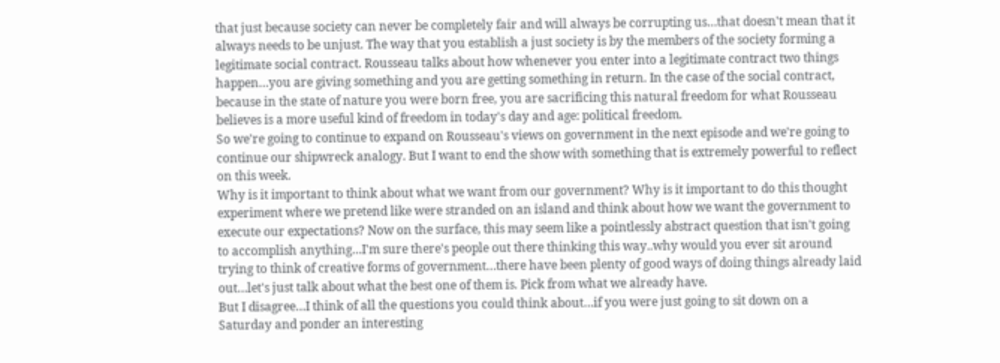that just because society can never be completely fair and will always be corrupting us…that doesn't mean that it always needs to be unjust. The way that you establish a just society is by the members of the society forming a legitimate social contract. Rousseau talks about how whenever you enter into a legitimate contract two things happen…you are giving something and you are getting something in return. In the case of the social contract, because in the state of nature you were born free, you are sacrificing this natural freedom for what Rousseau believes is a more useful kind of freedom in today's day and age: political freedom.
So we're going to continue to expand on Rousseau's views on government in the next episode and we're going to continue our shipwreck analogy. But I want to end the show with something that is extremely powerful to reflect on this week.
Why is it important to think about what we want from our government? Why is it important to do this thought experiment where we pretend like were stranded on an island and think about how we want the government to execute our expectations? Now on the surface, this may seem like a pointlessly abstract question that isn't going to accomplish anything…I'm sure there's people out there thinking this way..why would you ever sit around trying to think of creative forms of government…there have been plenty of good ways of doing things already laid out…let's just talk about what the best one of them is. Pick from what we already have.
But I disagree…I think of all the questions you could think about…if you were just going to sit down on a Saturday and ponder an interesting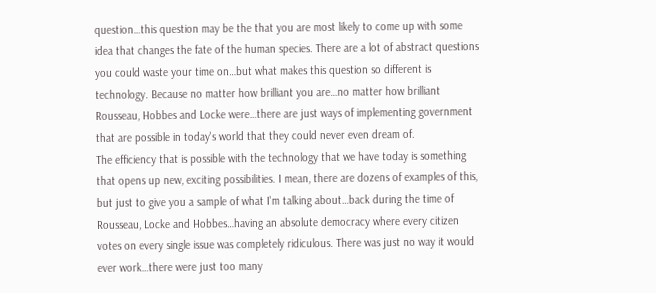question…this question may be the that you are most likely to come up with some idea that changes the fate of the human species. There are a lot of abstract questions you could waste your time on…but what makes this question so different is technology. Because no matter how brilliant you are…no matter how brilliant Rousseau, Hobbes and Locke were…there are just ways of implementing government that are possible in today's world that they could never even dream of.
The efficiency that is possible with the technology that we have today is something that opens up new, exciting possibilities. I mean, there are dozens of examples of this, but just to give you a sample of what I'm talking about…back during the time of Rousseau, Locke and Hobbes…having an absolute democracy where every citizen votes on every single issue was completely ridiculous. There was just no way it would ever work…there were just too many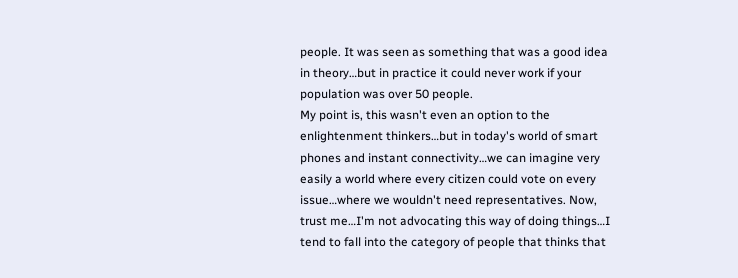people. It was seen as something that was a good idea in theory…but in practice it could never work if your population was over 50 people.
My point is, this wasn't even an option to the enlightenment thinkers…but in today's world of smart phones and instant connectivity…we can imagine very easily a world where every citizen could vote on every issue…where we wouldn't need representatives. Now, trust me…I'm not advocating this way of doing things…I tend to fall into the category of people that thinks that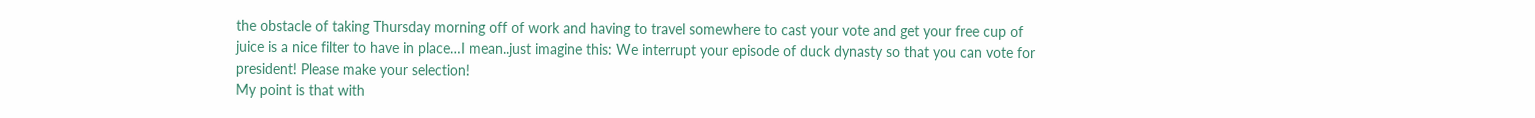the obstacle of taking Thursday morning off of work and having to travel somewhere to cast your vote and get your free cup of juice is a nice filter to have in place…I mean..just imagine this: We interrupt your episode of duck dynasty so that you can vote for president! Please make your selection!
My point is that with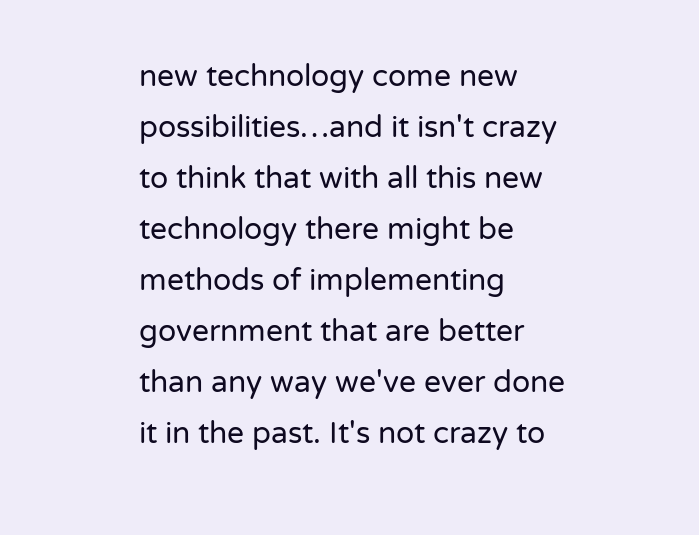new technology come new possibilities…and it isn't crazy to think that with all this new technology there might be methods of implementing government that are better than any way we've ever done it in the past. It's not crazy to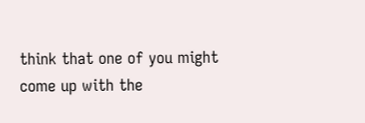think that one of you might come up with the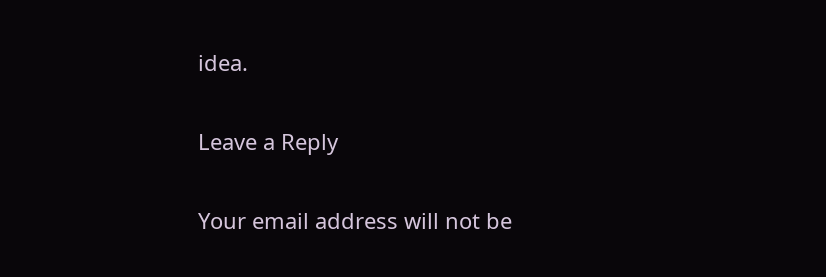idea.

Leave a Reply

Your email address will not be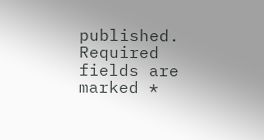published. Required fields are marked *